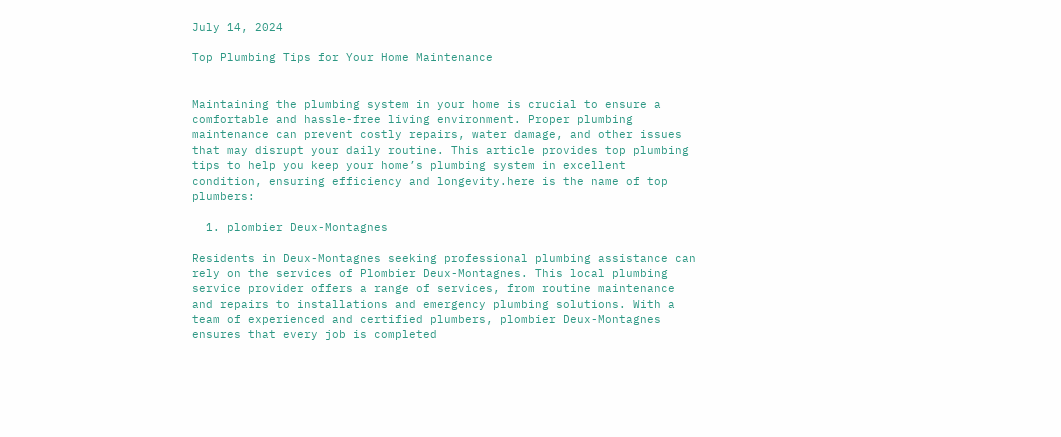July 14, 2024

Top Plumbing Tips for Your Home Maintenance


Maintaining the plumbing system in your home is crucial to ensure a comfortable and hassle-free living environment. Proper plumbing maintenance can prevent costly repairs, water damage, and other issues that may disrupt your daily routine. This article provides top plumbing tips to help you keep your home’s plumbing system in excellent condition, ensuring efficiency and longevity.here is the name of top plumbers:

  1. plombier Deux-Montagnes

Residents in Deux-Montagnes seeking professional plumbing assistance can rely on the services of Plombier Deux-Montagnes. This local plumbing service provider offers a range of services, from routine maintenance and repairs to installations and emergency plumbing solutions. With a team of experienced and certified plumbers, plombier Deux-Montagnes ensures that every job is completed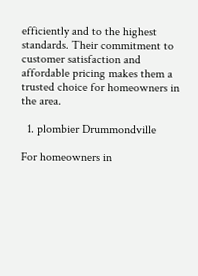efficiently and to the highest standards. Their commitment to customer satisfaction and affordable pricing makes them a trusted choice for homeowners in the area.

  1. plombier Drummondville

For homeowners in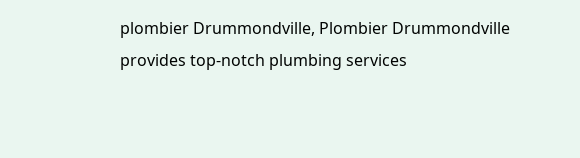plombier Drummondville, Plombier Drummondville provides top-notch plumbing services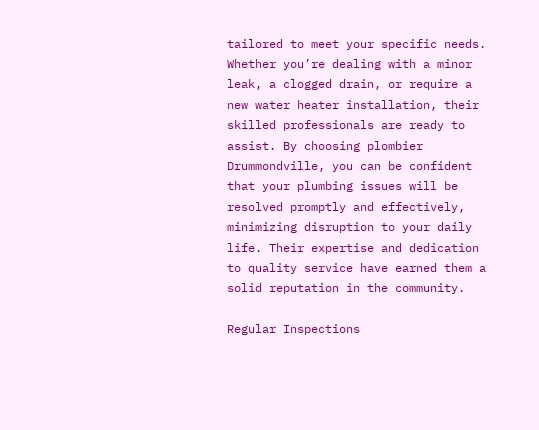tailored to meet your specific needs. Whether you’re dealing with a minor leak, a clogged drain, or require a new water heater installation, their skilled professionals are ready to assist. By choosing plombier Drummondville, you can be confident that your plumbing issues will be resolved promptly and effectively, minimizing disruption to your daily life. Their expertise and dedication to quality service have earned them a solid reputation in the community.

Regular Inspections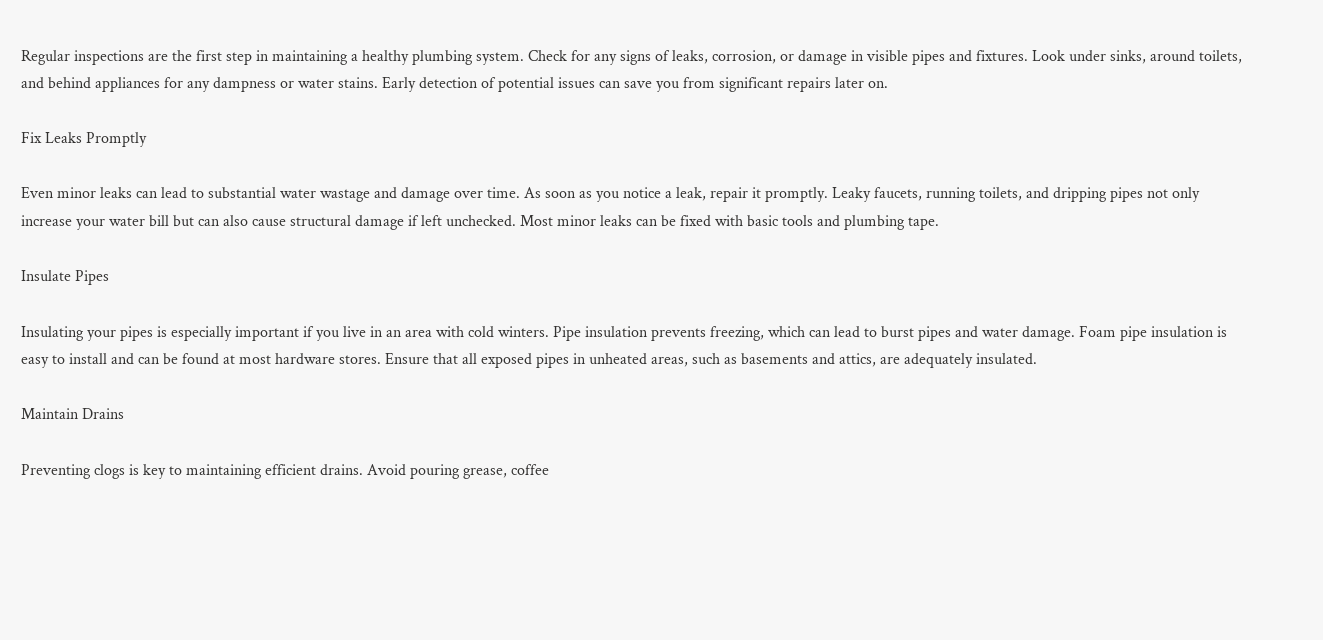Regular inspections are the first step in maintaining a healthy plumbing system. Check for any signs of leaks, corrosion, or damage in visible pipes and fixtures. Look under sinks, around toilets, and behind appliances for any dampness or water stains. Early detection of potential issues can save you from significant repairs later on.

Fix Leaks Promptly

Even minor leaks can lead to substantial water wastage and damage over time. As soon as you notice a leak, repair it promptly. Leaky faucets, running toilets, and dripping pipes not only increase your water bill but can also cause structural damage if left unchecked. Most minor leaks can be fixed with basic tools and plumbing tape.

Insulate Pipes

Insulating your pipes is especially important if you live in an area with cold winters. Pipe insulation prevents freezing, which can lead to burst pipes and water damage. Foam pipe insulation is easy to install and can be found at most hardware stores. Ensure that all exposed pipes in unheated areas, such as basements and attics, are adequately insulated.

Maintain Drains

Preventing clogs is key to maintaining efficient drains. Avoid pouring grease, coffee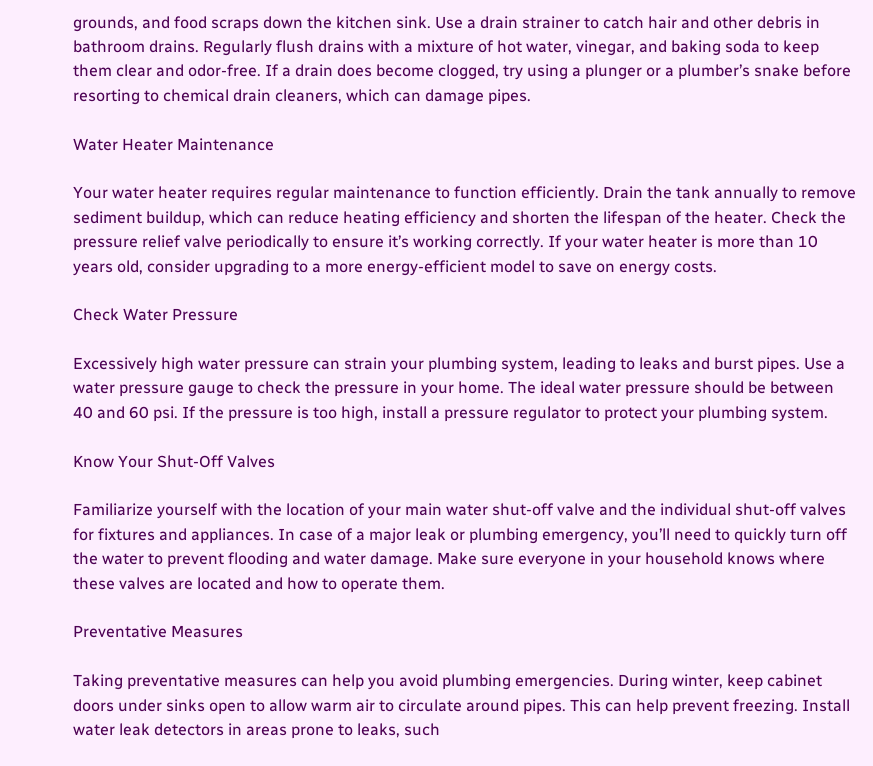grounds, and food scraps down the kitchen sink. Use a drain strainer to catch hair and other debris in bathroom drains. Regularly flush drains with a mixture of hot water, vinegar, and baking soda to keep them clear and odor-free. If a drain does become clogged, try using a plunger or a plumber’s snake before resorting to chemical drain cleaners, which can damage pipes.

Water Heater Maintenance

Your water heater requires regular maintenance to function efficiently. Drain the tank annually to remove sediment buildup, which can reduce heating efficiency and shorten the lifespan of the heater. Check the pressure relief valve periodically to ensure it’s working correctly. If your water heater is more than 10 years old, consider upgrading to a more energy-efficient model to save on energy costs.

Check Water Pressure

Excessively high water pressure can strain your plumbing system, leading to leaks and burst pipes. Use a water pressure gauge to check the pressure in your home. The ideal water pressure should be between 40 and 60 psi. If the pressure is too high, install a pressure regulator to protect your plumbing system.

Know Your Shut-Off Valves

Familiarize yourself with the location of your main water shut-off valve and the individual shut-off valves for fixtures and appliances. In case of a major leak or plumbing emergency, you’ll need to quickly turn off the water to prevent flooding and water damage. Make sure everyone in your household knows where these valves are located and how to operate them.

Preventative Measures

Taking preventative measures can help you avoid plumbing emergencies. During winter, keep cabinet doors under sinks open to allow warm air to circulate around pipes. This can help prevent freezing. Install water leak detectors in areas prone to leaks, such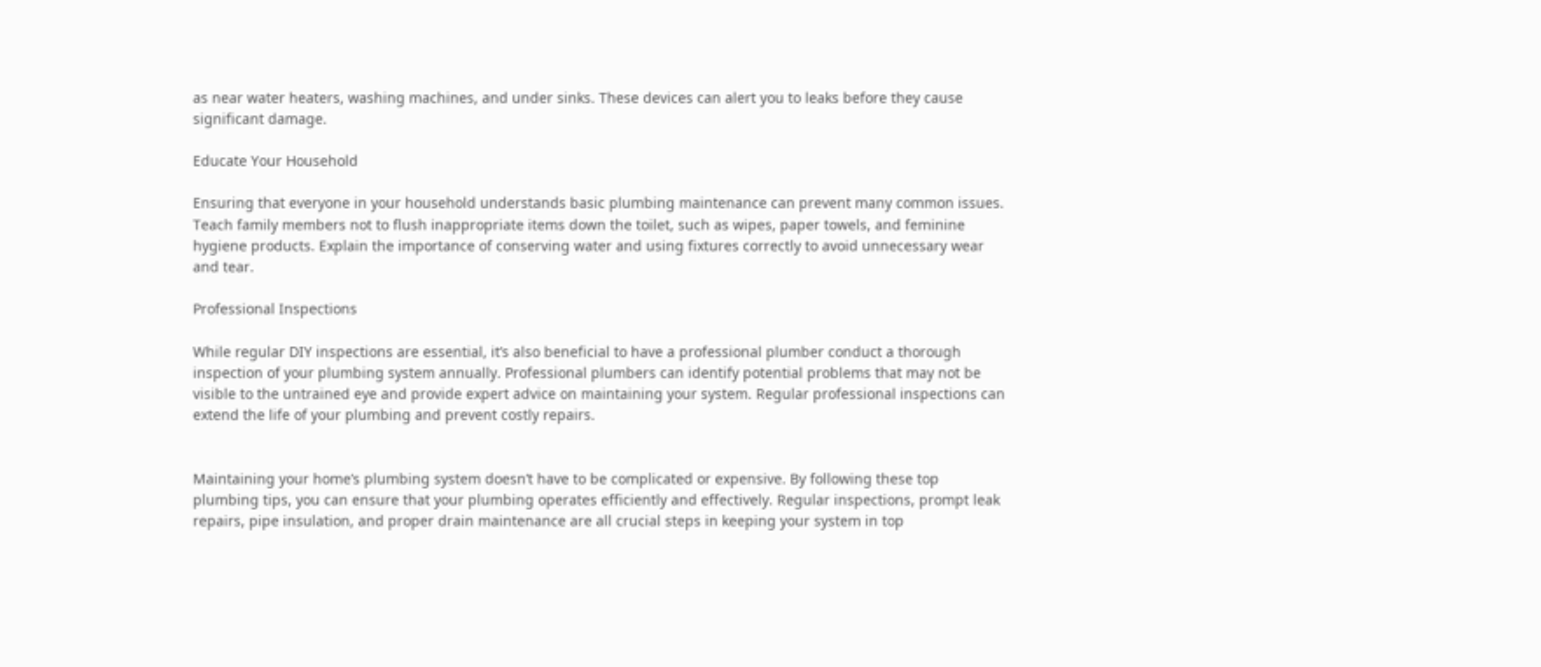as near water heaters, washing machines, and under sinks. These devices can alert you to leaks before they cause significant damage.

Educate Your Household

Ensuring that everyone in your household understands basic plumbing maintenance can prevent many common issues. Teach family members not to flush inappropriate items down the toilet, such as wipes, paper towels, and feminine hygiene products. Explain the importance of conserving water and using fixtures correctly to avoid unnecessary wear and tear.

Professional Inspections

While regular DIY inspections are essential, it’s also beneficial to have a professional plumber conduct a thorough inspection of your plumbing system annually. Professional plumbers can identify potential problems that may not be visible to the untrained eye and provide expert advice on maintaining your system. Regular professional inspections can extend the life of your plumbing and prevent costly repairs.


Maintaining your home’s plumbing system doesn’t have to be complicated or expensive. By following these top plumbing tips, you can ensure that your plumbing operates efficiently and effectively. Regular inspections, prompt leak repairs, pipe insulation, and proper drain maintenance are all crucial steps in keeping your system in top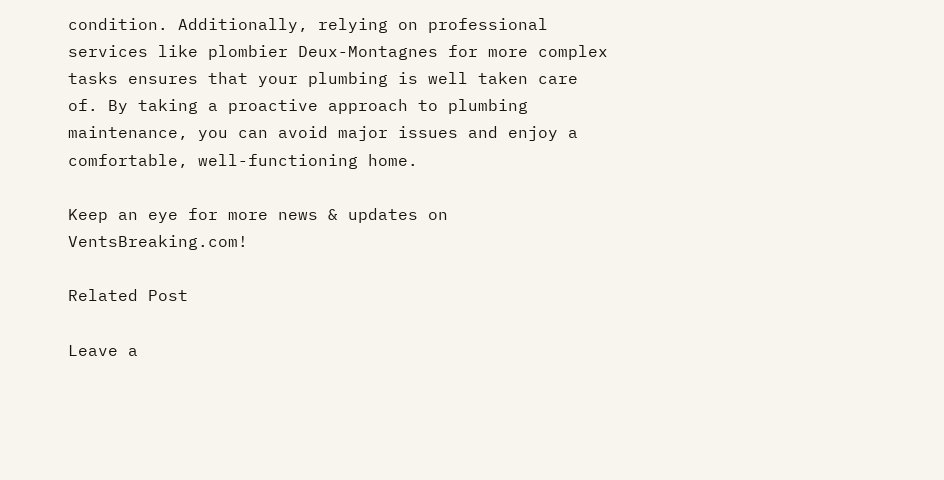condition. Additionally, relying on professional services like plombier Deux-Montagnes for more complex tasks ensures that your plumbing is well taken care of. By taking a proactive approach to plumbing maintenance, you can avoid major issues and enjoy a comfortable, well-functioning home.

Keep an eye for more news & updates on VentsBreaking.com!

Related Post

Leave a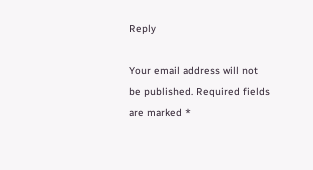Reply

Your email address will not be published. Required fields are marked *